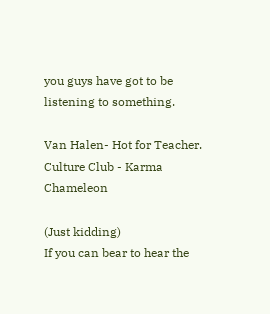you guys have got to be listening to something.

Van Halen- Hot for Teacher.
Culture Club - Karma Chameleon

(Just kidding)
If you can bear to hear the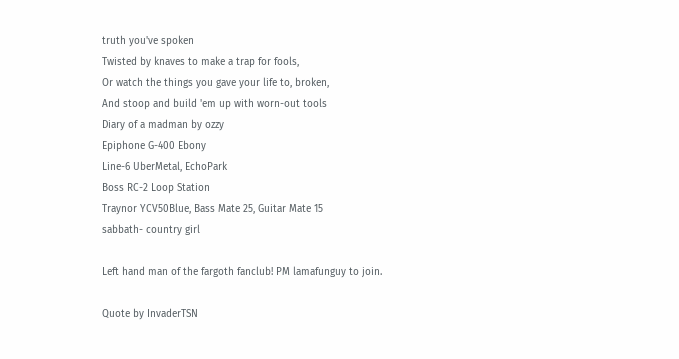truth you've spoken
Twisted by knaves to make a trap for fools,
Or watch the things you gave your life to, broken,
And stoop and build 'em up with worn-out tools
Diary of a madman by ozzy
Epiphone G-400 Ebony
Line-6 UberMetal, EchoPark
Boss RC-2 Loop Station
Traynor YCV50Blue, Bass Mate 25, Guitar Mate 15
sabbath- country girl

Left hand man of the fargoth fanclub! PM lamafunguy to join.

Quote by InvaderTSN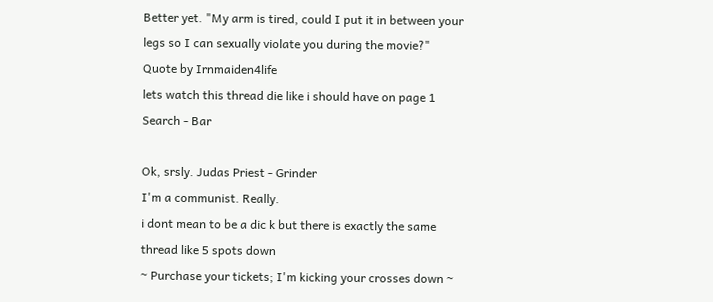Better yet. "My arm is tired, could I put it in between your legs so I can sexually violate you during the movie?"
Quote by Irnmaiden4life
lets watch this thread die like i should have on page 1
Search - Bar

Ok, srsly. Judas Priest - Grinder
I'm a communist. Really.
i dont mean to be a dic k but there is exactly the same thread like 5 spots down
~ Purchase your tickets; I'm kicking your crosses down ~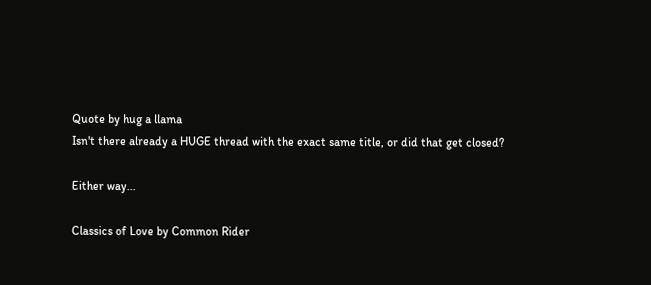Quote by hug a llama
Isn't there already a HUGE thread with the exact same title, or did that get closed?

Either way...

Classics of Love by Common Rider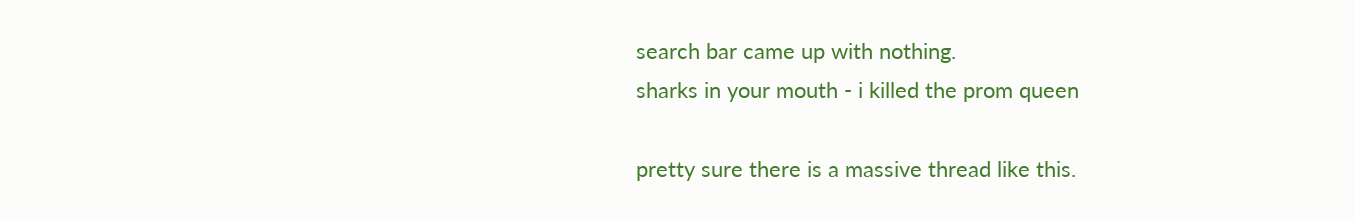search bar came up with nothing.
sharks in your mouth - i killed the prom queen

pretty sure there is a massive thread like this.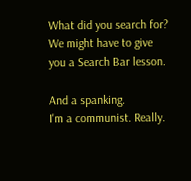What did you search for? We might have to give you a Search Bar lesson.

And a spanking.
I'm a communist. Really.